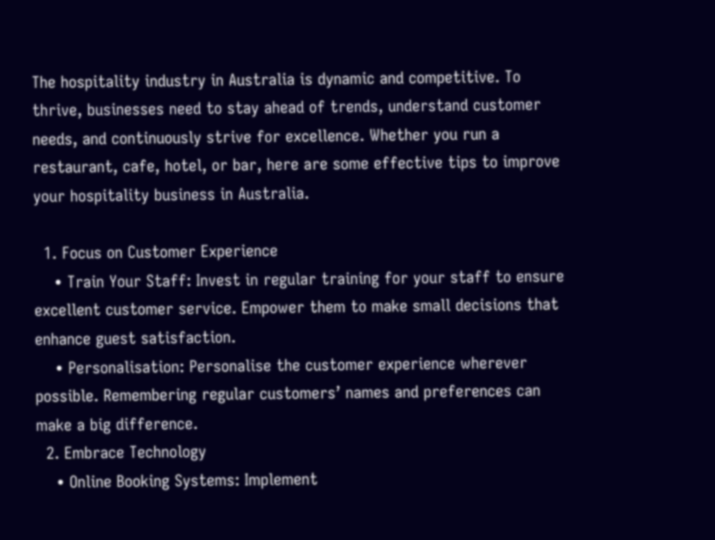The hospitality industry in Australia is dynamic and competitive. To thrive, businesses need to stay ahead of trends, understand customer needs, and continuously strive for excellence. Whether you run a restaurant, cafe, hotel, or bar, here are some effective tips to improve your hospitality business in Australia.

  1. Focus on Customer Experience
    • Train Your Staff: Invest in regular training for your staff to ensure excellent customer service. Empower them to make small decisions that enhance guest satisfaction.
    • Personalisation: Personalise the customer experience wherever possible. Remembering regular customers’ names and preferences can make a big difference.
  2. Embrace Technology
    • Online Booking Systems: Implement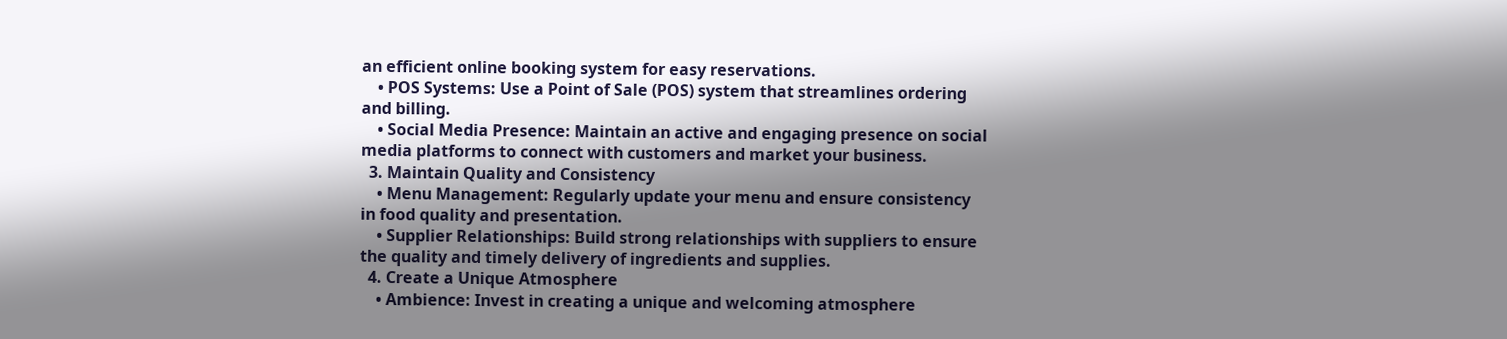an efficient online booking system for easy reservations.
    • POS Systems: Use a Point of Sale (POS) system that streamlines ordering and billing.
    • Social Media Presence: Maintain an active and engaging presence on social media platforms to connect with customers and market your business.
  3. Maintain Quality and Consistency
    • Menu Management: Regularly update your menu and ensure consistency in food quality and presentation.
    • Supplier Relationships: Build strong relationships with suppliers to ensure the quality and timely delivery of ingredients and supplies.
  4. Create a Unique Atmosphere
    • Ambience: Invest in creating a unique and welcoming atmosphere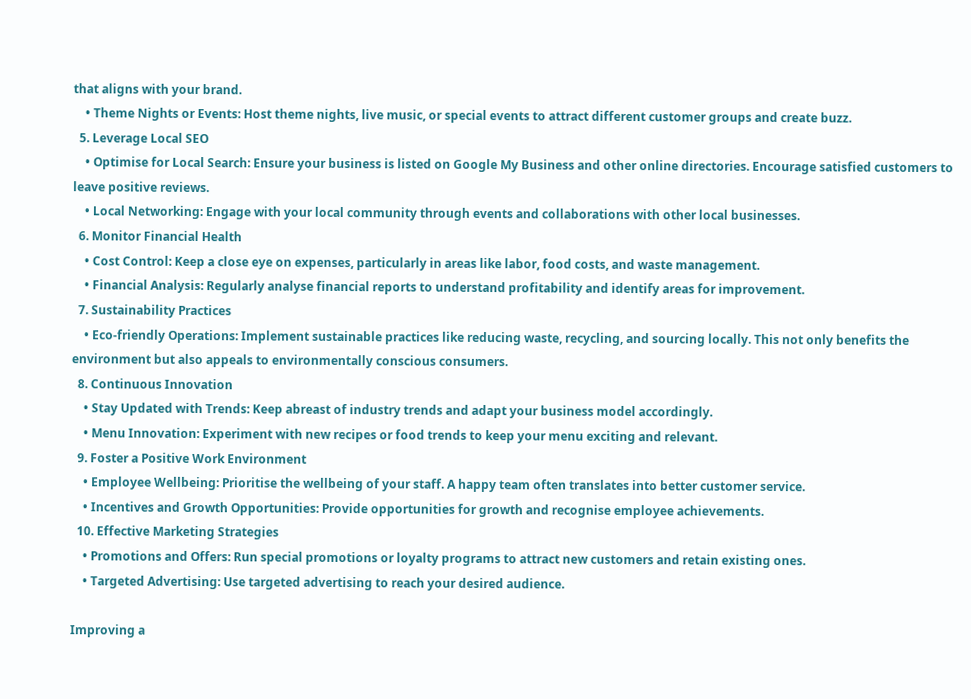that aligns with your brand.
    • Theme Nights or Events: Host theme nights, live music, or special events to attract different customer groups and create buzz.
  5. Leverage Local SEO
    • Optimise for Local Search: Ensure your business is listed on Google My Business and other online directories. Encourage satisfied customers to leave positive reviews.
    • Local Networking: Engage with your local community through events and collaborations with other local businesses.
  6. Monitor Financial Health
    • Cost Control: Keep a close eye on expenses, particularly in areas like labor, food costs, and waste management.
    • Financial Analysis: Regularly analyse financial reports to understand profitability and identify areas for improvement.
  7. Sustainability Practices
    • Eco-friendly Operations: Implement sustainable practices like reducing waste, recycling, and sourcing locally. This not only benefits the environment but also appeals to environmentally conscious consumers.
  8. Continuous Innovation
    • Stay Updated with Trends: Keep abreast of industry trends and adapt your business model accordingly.
    • Menu Innovation: Experiment with new recipes or food trends to keep your menu exciting and relevant.
  9. Foster a Positive Work Environment
    • Employee Wellbeing: Prioritise the wellbeing of your staff. A happy team often translates into better customer service.
    • Incentives and Growth Opportunities: Provide opportunities for growth and recognise employee achievements.
  10. Effective Marketing Strategies
    • Promotions and Offers: Run special promotions or loyalty programs to attract new customers and retain existing ones.
    • Targeted Advertising: Use targeted advertising to reach your desired audience.

Improving a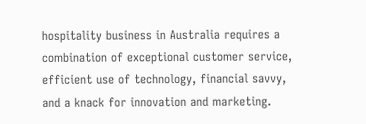hospitality business in Australia requires a combination of exceptional customer service, efficient use of technology, financial savvy, and a knack for innovation and marketing.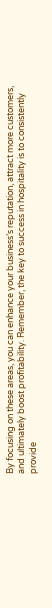By focusing on these areas, you can enhance your business’s reputation, attract more customers, and ultimately boost profitability. Remember, the key to success in hospitality is to consistently provide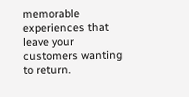memorable experiences that leave your customers wanting to return.